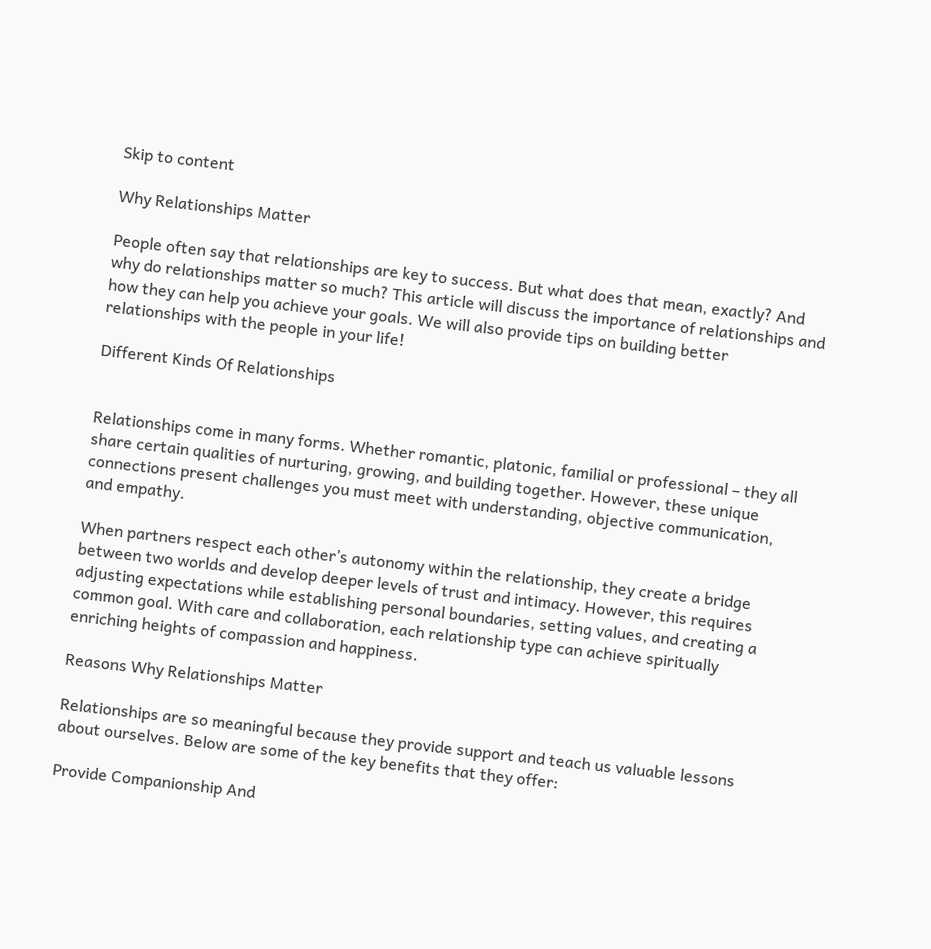Skip to content

Why Relationships Matter

People often say that relationships are key to success. But what does that mean, exactly? And why do relationships matter so much? This article will discuss the importance of relationships and how they can help you achieve your goals. We will also provide tips on building better relationships with the people in your life!

Different Kinds Of Relationships


Relationships come in many forms. Whether romantic, platonic, familial or professional – they all share certain qualities of nurturing, growing, and building together. However, these unique connections present challenges you must meet with understanding, objective communication, and empathy.

When partners respect each other’s autonomy within the relationship, they create a bridge between two worlds and develop deeper levels of trust and intimacy. However, this requires adjusting expectations while establishing personal boundaries, setting values, and creating a common goal. With care and collaboration, each relationship type can achieve spiritually enriching heights of compassion and happiness.

Reasons Why Relationships Matter

Relationships are so meaningful because they provide support and teach us valuable lessons about ourselves. Below are some of the key benefits that they offer:

Provide Companionship And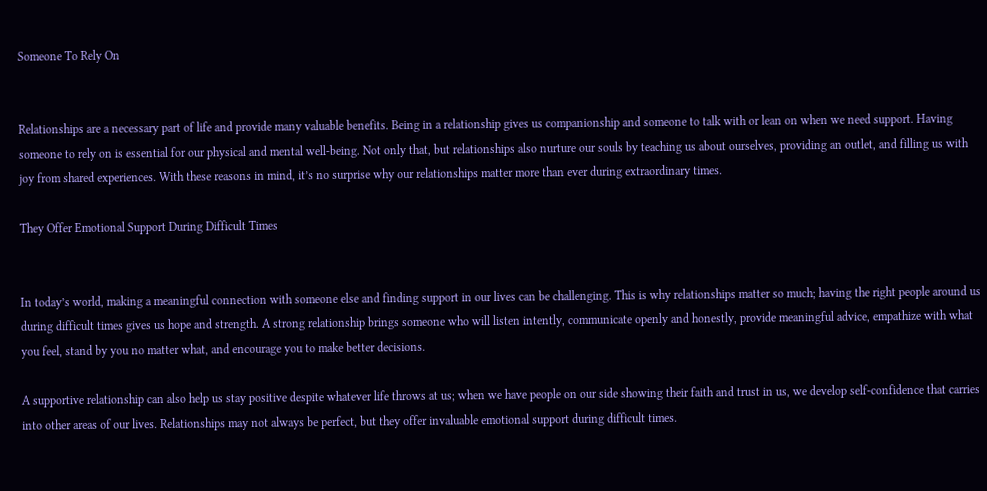Someone To Rely On


Relationships are a necessary part of life and provide many valuable benefits. Being in a relationship gives us companionship and someone to talk with or lean on when we need support. Having someone to rely on is essential for our physical and mental well-being. Not only that, but relationships also nurture our souls by teaching us about ourselves, providing an outlet, and filling us with joy from shared experiences. With these reasons in mind, it’s no surprise why our relationships matter more than ever during extraordinary times.

They Offer Emotional Support During Difficult Times


In today’s world, making a meaningful connection with someone else and finding support in our lives can be challenging. This is why relationships matter so much; having the right people around us during difficult times gives us hope and strength. A strong relationship brings someone who will listen intently, communicate openly and honestly, provide meaningful advice, empathize with what you feel, stand by you no matter what, and encourage you to make better decisions.

A supportive relationship can also help us stay positive despite whatever life throws at us; when we have people on our side showing their faith and trust in us, we develop self-confidence that carries into other areas of our lives. Relationships may not always be perfect, but they offer invaluable emotional support during difficult times.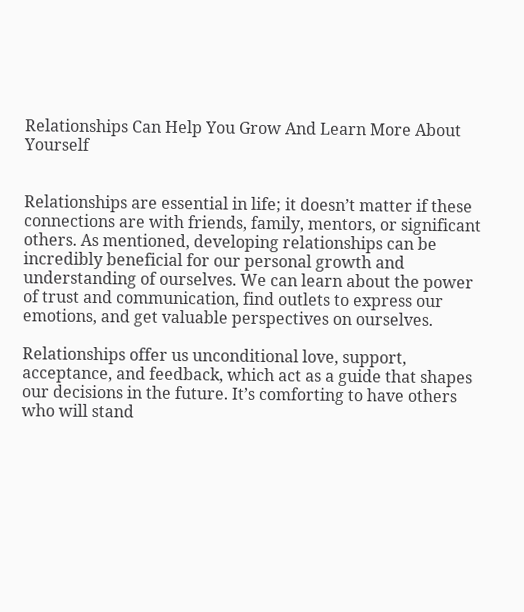Relationships Can Help You Grow And Learn More About Yourself


Relationships are essential in life; it doesn’t matter if these connections are with friends, family, mentors, or significant others. As mentioned, developing relationships can be incredibly beneficial for our personal growth and understanding of ourselves. We can learn about the power of trust and communication, find outlets to express our emotions, and get valuable perspectives on ourselves.

Relationships offer us unconditional love, support, acceptance, and feedback, which act as a guide that shapes our decisions in the future. It’s comforting to have others who will stand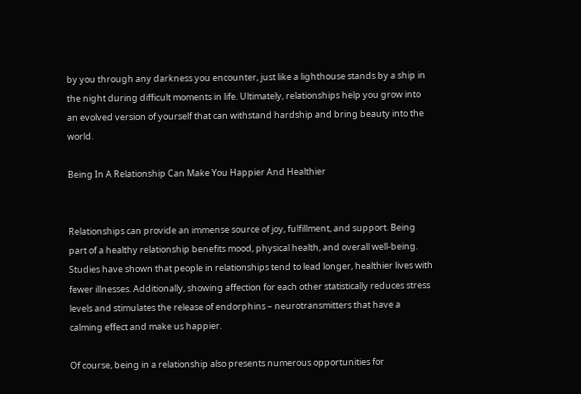by you through any darkness you encounter, just like a lighthouse stands by a ship in the night during difficult moments in life. Ultimately, relationships help you grow into an evolved version of yourself that can withstand hardship and bring beauty into the world.

Being In A Relationship Can Make You Happier And Healthier


Relationships can provide an immense source of joy, fulfillment, and support. Being part of a healthy relationship benefits mood, physical health, and overall well-being. Studies have shown that people in relationships tend to lead longer, healthier lives with fewer illnesses. Additionally, showing affection for each other statistically reduces stress levels and stimulates the release of endorphins – neurotransmitters that have a calming effect and make us happier.

Of course, being in a relationship also presents numerous opportunities for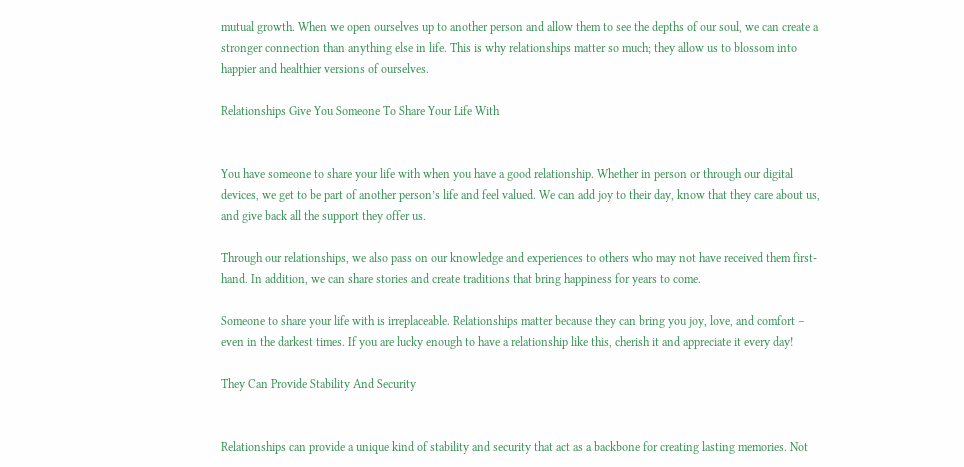mutual growth. When we open ourselves up to another person and allow them to see the depths of our soul, we can create a stronger connection than anything else in life. This is why relationships matter so much; they allow us to blossom into happier and healthier versions of ourselves.

Relationships Give You Someone To Share Your Life With


You have someone to share your life with when you have a good relationship. Whether in person or through our digital devices, we get to be part of another person’s life and feel valued. We can add joy to their day, know that they care about us, and give back all the support they offer us.

Through our relationships, we also pass on our knowledge and experiences to others who may not have received them first-hand. In addition, we can share stories and create traditions that bring happiness for years to come.

Someone to share your life with is irreplaceable. Relationships matter because they can bring you joy, love, and comfort – even in the darkest times. If you are lucky enough to have a relationship like this, cherish it and appreciate it every day!

They Can Provide Stability And Security


Relationships can provide a unique kind of stability and security that act as a backbone for creating lasting memories. Not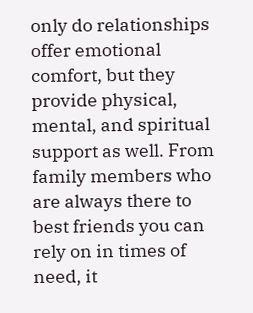only do relationships offer emotional comfort, but they provide physical, mental, and spiritual support as well. From family members who are always there to best friends you can rely on in times of need, it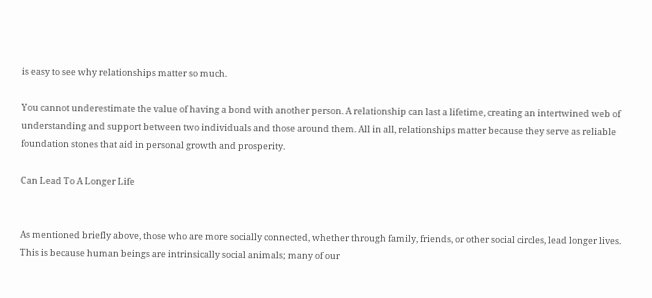is easy to see why relationships matter so much.

You cannot underestimate the value of having a bond with another person. A relationship can last a lifetime, creating an intertwined web of understanding and support between two individuals and those around them. All in all, relationships matter because they serve as reliable foundation stones that aid in personal growth and prosperity.

Can Lead To A Longer Life


As mentioned briefly above, those who are more socially connected, whether through family, friends, or other social circles, lead longer lives. This is because human beings are intrinsically social animals; many of our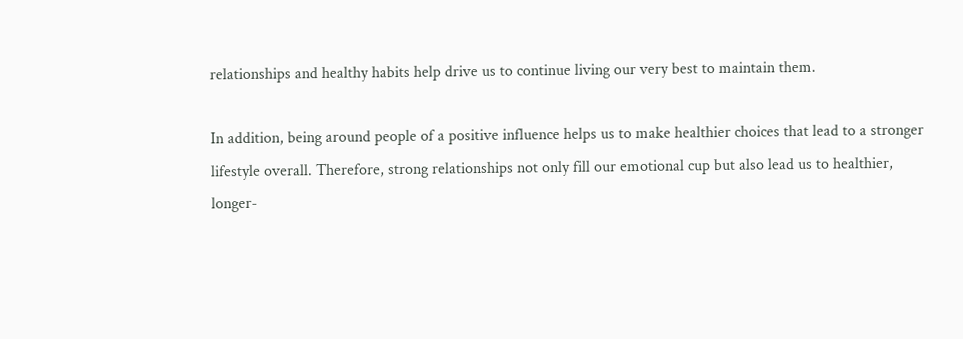relationships and healthy habits help drive us to continue living our very best to maintain them.

In addition, being around people of a positive influence helps us to make healthier choices that lead to a stronger lifestyle overall. Therefore, strong relationships not only fill our emotional cup but also lead us to healthier, longer-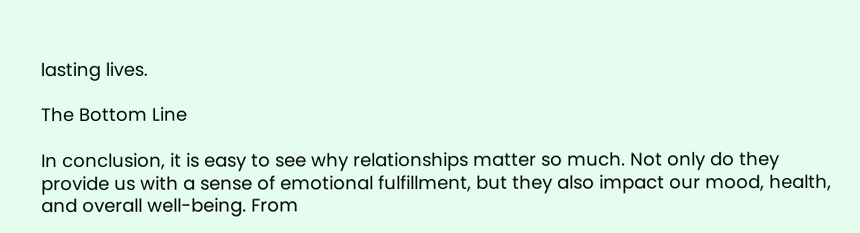lasting lives.

The Bottom Line

In conclusion, it is easy to see why relationships matter so much. Not only do they provide us with a sense of emotional fulfillment, but they also impact our mood, health, and overall well-being. From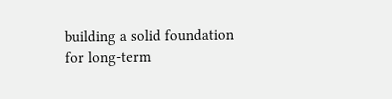building a solid foundation for long-term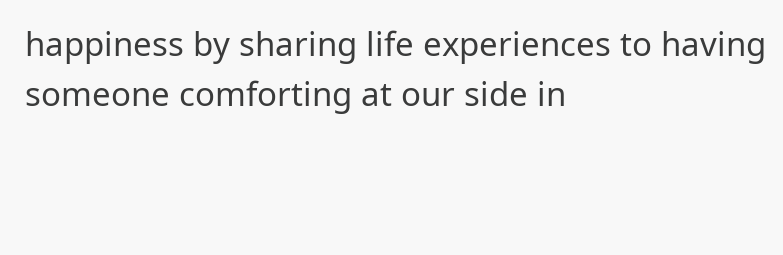happiness by sharing life experiences to having someone comforting at our side in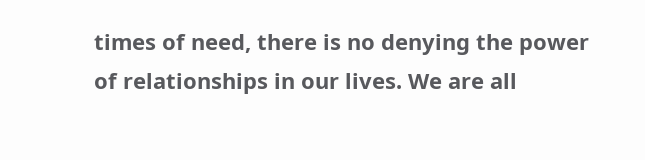times of need, there is no denying the power of relationships in our lives. We are all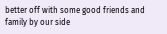better off with some good friends and family by our side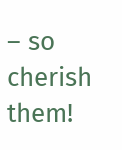– so cherish them!